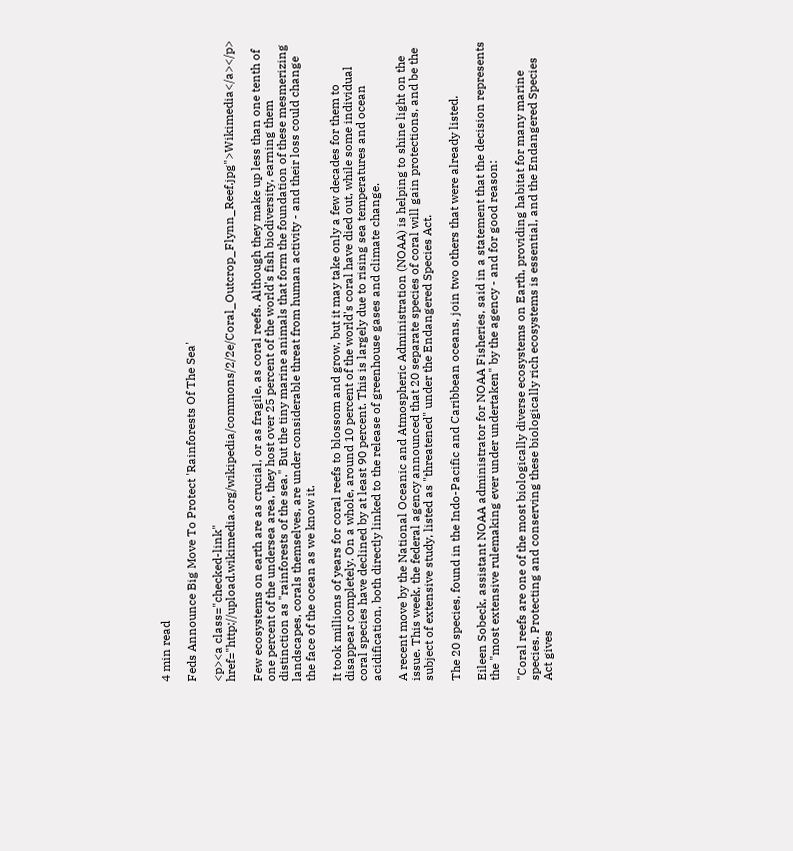4 min read

Feds Announce Big Move To Protect 'Rainforests Of The Sea'

<p><a class="checked-link" href="http://upload.wikimedia.org/wikipedia/commons/2/2e/Coral_Outcrop_Flynn_Reef.jpg">Wikimedia</a></p>

Few ecosystems on earth are as crucial, or as fragile, as coral reefs. Although they make up less than one tenth of one percent of the undersea area, they host over 25 percent of the world's fish biodiversity, earning them distinction as "rainforests of the sea." But the tiny marine animals that form the foundation of these mesmerizing landscapes, corals themselves, are under considerable threat from human activity - and their loss could change the face of the ocean as we know it.

It took millions of years for coral reefs to blossom and grow, but it may take only a few decades for them to disappear completely. On a whole, around 10 percent of the world's coral have died out, while some individual coral species have declined by at least 90 percent. This is largely due to rising sea temperatures and ocean acidification, both directly linked to the release of greenhouse gases and climate change.

A recent move by the National Oceanic and Atmospheric Administration (NOAA) is helping to shine light on the issue. This week, the federal agency announced that 20 separate species of coral will gain protections, and be the subject of extensive study, listed as "threatened" under the Endangered Species Act.

The 20 species, found in the Indo-Pacific and Caribbean oceans, join two others that were already listed.

Eileen Sobeck, assistant NOAA administrator for NOAA Fisheries, said in a statement that the decision represents the "most extensive rulemaking ever under undertaken" by the agency - and for good reason:

"Coral reefs are one of the most biologically diverse ecosystems on Earth, providing habitat for many marine species. Protecting and conserving these biologically rich ecosystems is essential, and the Endangered Species Act gives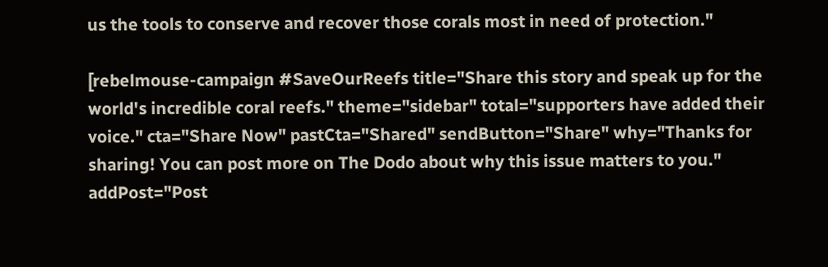us the tools to conserve and recover those corals most in need of protection."

[rebelmouse-campaign #SaveOurReefs title="Share this story and speak up for the world's incredible coral reefs." theme="sidebar" total="supporters have added their voice." cta="Share Now" pastCta="Shared" sendButton="Share" why="Thanks for sharing! You can post more on The Dodo about why this issue matters to you." addPost="Post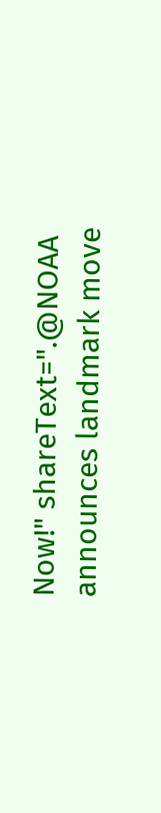Now!" shareText=".@NOAA announces landmark move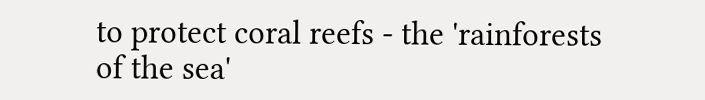to protect coral reefs - the 'rainforests of the sea'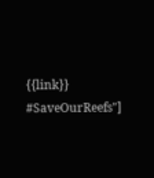{{link}} #SaveOurReefs"]